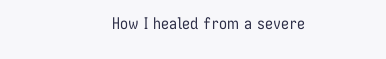How I healed from a severe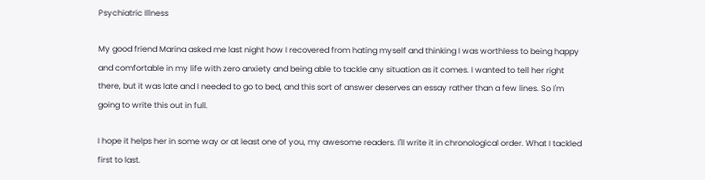Psychiatric Illness

My good friend Marina asked me last night how I recovered from hating myself and thinking I was worthless to being happy and comfortable in my life with zero anxiety and being able to tackle any situation as it comes. I wanted to tell her right there, but it was late and I needed to go to bed, and this sort of answer deserves an essay rather than a few lines. So I'm going to write this out in full.

I hope it helps her in some way or at least one of you, my awesome readers. I'll write it in chronological order. What I tackled first to last.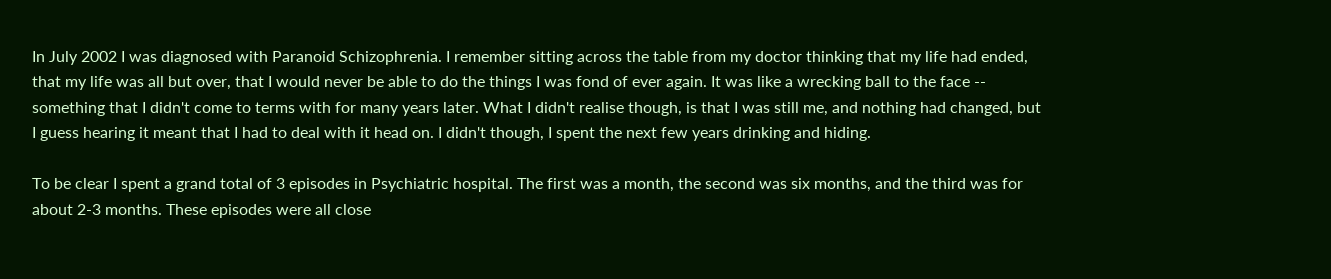In July 2002 I was diagnosed with Paranoid Schizophrenia. I remember sitting across the table from my doctor thinking that my life had ended, that my life was all but over, that I would never be able to do the things I was fond of ever again. It was like a wrecking ball to the face -- something that I didn't come to terms with for many years later. What I didn't realise though, is that I was still me, and nothing had changed, but I guess hearing it meant that I had to deal with it head on. I didn't though, I spent the next few years drinking and hiding.

To be clear I spent a grand total of 3 episodes in Psychiatric hospital. The first was a month, the second was six months, and the third was for about 2-3 months. These episodes were all close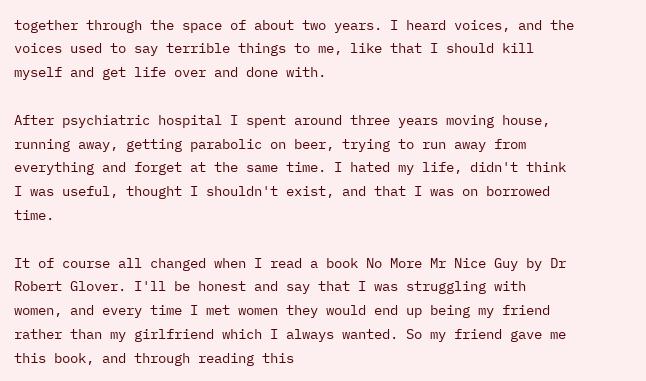together through the space of about two years. I heard voices, and the voices used to say terrible things to me, like that I should kill myself and get life over and done with.

After psychiatric hospital I spent around three years moving house, running away, getting parabolic on beer, trying to run away from everything and forget at the same time. I hated my life, didn't think I was useful, thought I shouldn't exist, and that I was on borrowed time.

It of course all changed when I read a book No More Mr Nice Guy by Dr Robert Glover. I'll be honest and say that I was struggling with women, and every time I met women they would end up being my friend rather than my girlfriend which I always wanted. So my friend gave me this book, and through reading this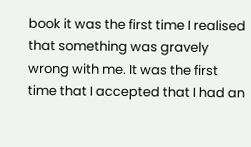book it was the first time I realised that something was gravely wrong with me. It was the first time that I accepted that I had an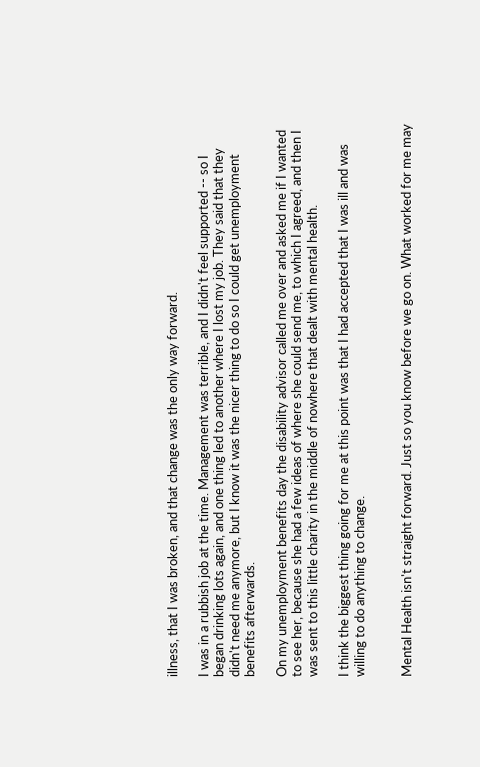illness, that I was broken, and that change was the only way forward.

I was in a rubbish job at the time. Management was terrible, and I didn't feel supported -- so I began drinking lots again, and one thing led to another where I lost my job. They said that they didn't need me anymore, but I know it was the nicer thing to do so I could get unemployment benefits afterwards.

On my unemployment benefits day the disability advisor called me over and asked me if I wanted to see her, because she had a few ideas of where she could send me, to which I agreed, and then I was sent to this little charity in the middle of nowhere that dealt with mental health.

I think the biggest thing going for me at this point was that I had accepted that I was ill and was willing to do anything to change.


Mental Health isn't straight forward. Just so you know before we go on. What worked for me may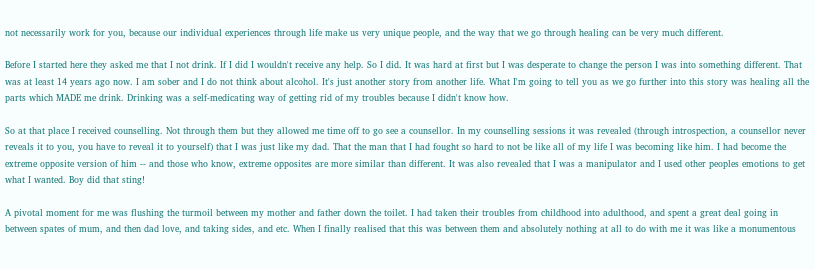not necessarily work for you, because our individual experiences through life make us very unique people, and the way that we go through healing can be very much different.

Before I started here they asked me that I not drink. If I did I wouldn't receive any help. So I did. It was hard at first but I was desperate to change the person I was into something different. That was at least 14 years ago now. I am sober and I do not think about alcohol. It's just another story from another life. What I'm going to tell you as we go further into this story was healing all the parts which MADE me drink. Drinking was a self-medicating way of getting rid of my troubles because I didn't know how.

So at that place I received counselling. Not through them but they allowed me time off to go see a counsellor. In my counselling sessions it was revealed (through introspection, a counsellor never reveals it to you, you have to reveal it to yourself) that I was just like my dad. That the man that I had fought so hard to not be like all of my life I was becoming like him. I had become the extreme opposite version of him -- and those who know, extreme opposites are more similar than different. It was also revealed that I was a manipulator and I used other peoples emotions to get what I wanted. Boy did that sting!

A pivotal moment for me was flushing the turmoil between my mother and father down the toilet. I had taken their troubles from childhood into adulthood, and spent a great deal going in between spates of mum, and then dad love, and taking sides, and etc. When I finally realised that this was between them and absolutely nothing at all to do with me it was like a monumentous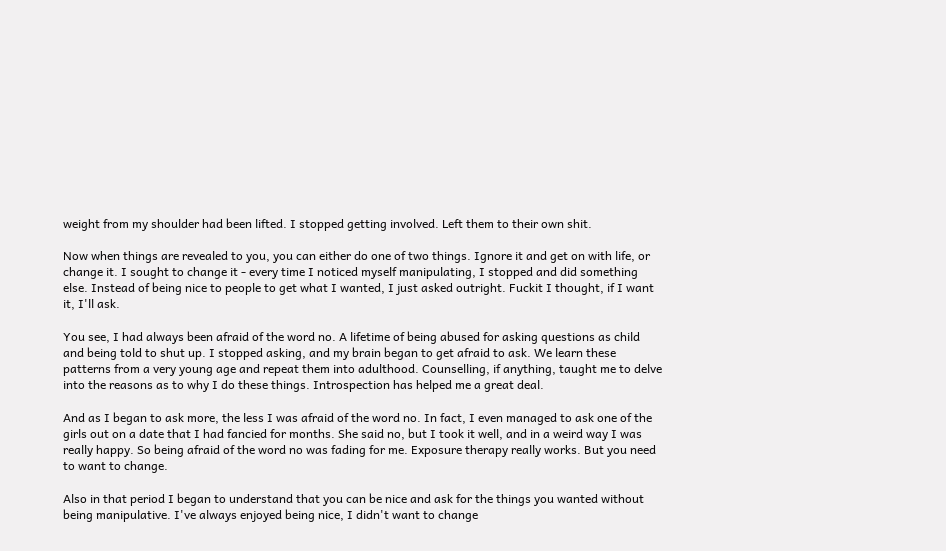weight from my shoulder had been lifted. I stopped getting involved. Left them to their own shit.

Now when things are revealed to you, you can either do one of two things. Ignore it and get on with life, or change it. I sought to change it - every time I noticed myself manipulating, I stopped and did something else. Instead of being nice to people to get what I wanted, I just asked outright. Fuckit I thought, if I want it, I'll ask.

You see, I had always been afraid of the word no. A lifetime of being abused for asking questions as child and being told to shut up. I stopped asking, and my brain began to get afraid to ask. We learn these patterns from a very young age and repeat them into adulthood. Counselling, if anything, taught me to delve into the reasons as to why I do these things. Introspection has helped me a great deal.

And as I began to ask more, the less I was afraid of the word no. In fact, I even managed to ask one of the girls out on a date that I had fancied for months. She said no, but I took it well, and in a weird way I was really happy. So being afraid of the word no was fading for me. Exposure therapy really works. But you need to want to change.

Also in that period I began to understand that you can be nice and ask for the things you wanted without being manipulative. I've always enjoyed being nice, I didn't want to change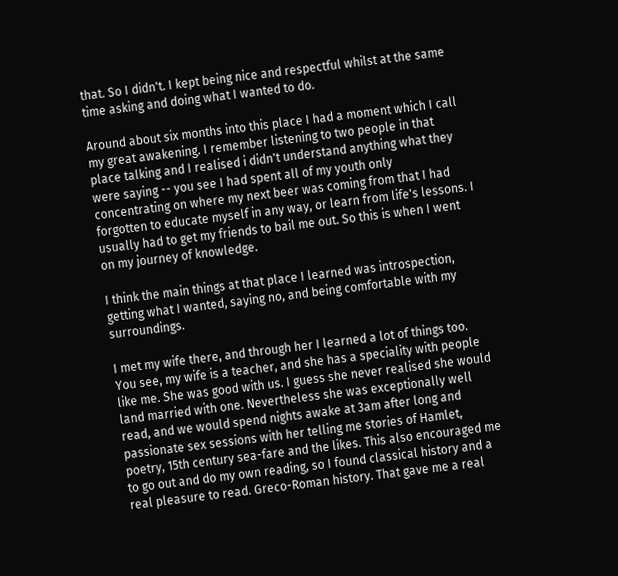that. So I didn't. I kept being nice and respectful whilst at the same time asking and doing what I wanted to do.

Around about six months into this place I had a moment which I call my great awakening. I remember listening to two people in that place talking and I realised i didn't understand anything what they were saying -- you see I had spent all of my youth only concentrating on where my next beer was coming from that I had forgotten to educate myself in any way, or learn from life's lessons. I usually had to get my friends to bail me out. So this is when I went on my journey of knowledge.

I think the main things at that place I learned was introspection, getting what I wanted, saying no, and being comfortable with my surroundings.

I met my wife there, and through her I learned a lot of things too. You see, my wife is a teacher, and she has a speciality with people like me. She was good with us. I guess she never realised she would land married with one. Nevertheless she was exceptionally well read, and we would spend nights awake at 3am after long and passionate sex sessions with her telling me stories of Hamlet, poetry, 15th century sea-fare and the likes. This also encouraged me to go out and do my own reading, so I found classical history and a real pleasure to read. Greco-Roman history. That gave me a real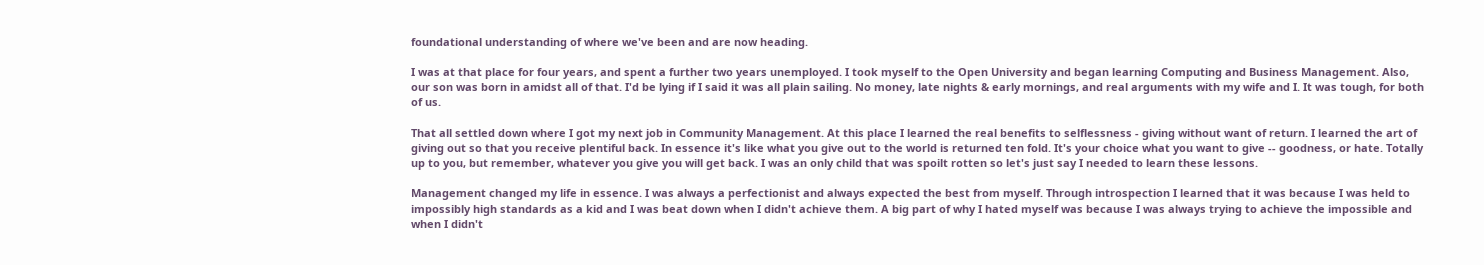foundational understanding of where we've been and are now heading.

I was at that place for four years, and spent a further two years unemployed. I took myself to the Open University and began learning Computing and Business Management. Also, our son was born in amidst all of that. I'd be lying if I said it was all plain sailing. No money, late nights & early mornings, and real arguments with my wife and I. It was tough, for both of us.

That all settled down where I got my next job in Community Management. At this place I learned the real benefits to selflessness - giving without want of return. I learned the art of giving out so that you receive plentiful back. In essence it's like what you give out to the world is returned ten fold. It's your choice what you want to give -- goodness, or hate. Totally up to you, but remember, whatever you give you will get back. I was an only child that was spoilt rotten so let's just say I needed to learn these lessons.

Management changed my life in essence. I was always a perfectionist and always expected the best from myself. Through introspection I learned that it was because I was held to impossibly high standards as a kid and I was beat down when I didn't achieve them. A big part of why I hated myself was because I was always trying to achieve the impossible and when I didn't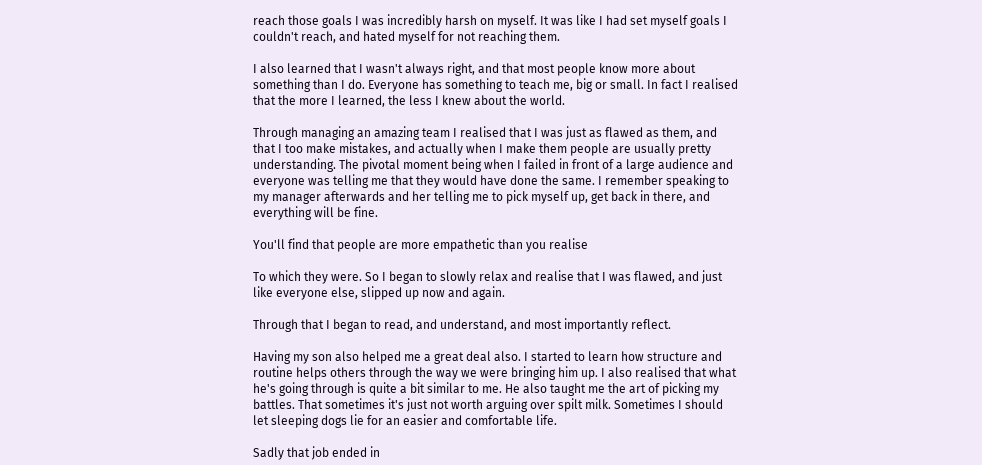reach those goals I was incredibly harsh on myself. It was like I had set myself goals I couldn't reach, and hated myself for not reaching them.

I also learned that I wasn't always right, and that most people know more about something than I do. Everyone has something to teach me, big or small. In fact I realised that the more I learned, the less I knew about the world.

Through managing an amazing team I realised that I was just as flawed as them, and that I too make mistakes, and actually when I make them people are usually pretty understanding. The pivotal moment being when I failed in front of a large audience and everyone was telling me that they would have done the same. I remember speaking to my manager afterwards and her telling me to pick myself up, get back in there, and everything will be fine.

You'll find that people are more empathetic than you realise

To which they were. So I began to slowly relax and realise that I was flawed, and just like everyone else, slipped up now and again.

Through that I began to read, and understand, and most importantly reflect.

Having my son also helped me a great deal also. I started to learn how structure and routine helps others through the way we were bringing him up. I also realised that what he's going through is quite a bit similar to me. He also taught me the art of picking my battles. That sometimes it's just not worth arguing over spilt milk. Sometimes I should let sleeping dogs lie for an easier and comfortable life.

Sadly that job ended in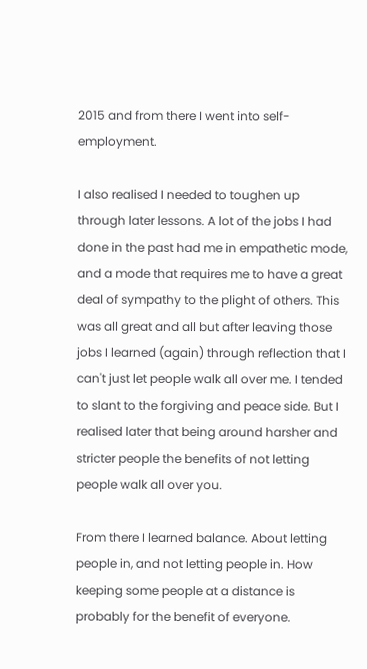2015 and from there I went into self-employment.

I also realised I needed to toughen up through later lessons. A lot of the jobs I had done in the past had me in empathetic mode, and a mode that requires me to have a great deal of sympathy to the plight of others. This was all great and all but after leaving those jobs I learned (again) through reflection that I can't just let people walk all over me. I tended to slant to the forgiving and peace side. But I realised later that being around harsher and stricter people the benefits of not letting people walk all over you.

From there I learned balance. About letting people in, and not letting people in. How keeping some people at a distance is probably for the benefit of everyone.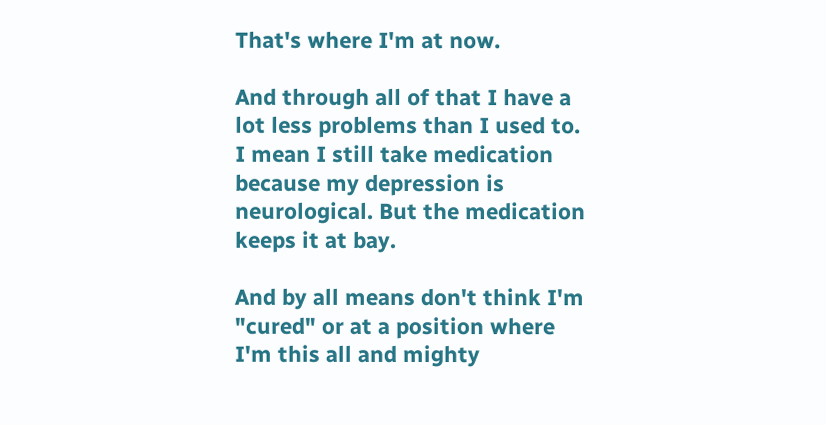That's where I'm at now.

And through all of that I have a lot less problems than I used to. I mean I still take medication because my depression is neurological. But the medication keeps it at bay.

And by all means don't think I'm "cured" or at a position where I'm this all and mighty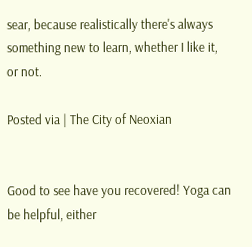sear, because realistically there's always something new to learn, whether I like it, or not.

Posted via | The City of Neoxian


Good to see have you recovered! Yoga can be helpful, either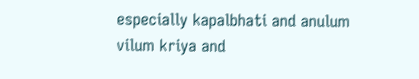especially kapalbhati and anulum vilum kriya and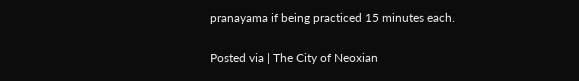pranayama if being practiced 15 minutes each.

Posted via | The City of Neoxian